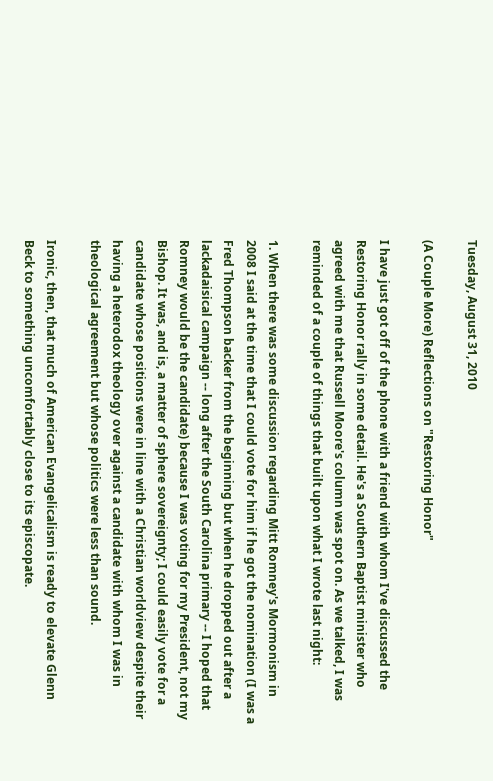Tuesday, August 31, 2010

(A Couple More) Reflections on "Restoring Honor"

I have just got off of the phone with a friend with whom I've discussed the Restoring Honor rally in some detail. He's a Southern Baptist minister who agreed with me that Russell Moore's column was spot on. As we talked, I was reminded of a couple of things that built upon what I wrote last night:

1. When there was some discussion regarding Mitt Romney's Mormonism in 2008 I said at the time that I could vote for him if he got the nomination (I was a Fred Thompson backer from the beginning but when he dropped out after a lackadaisical campaign -- long after the South Carolina primary -- I hoped that Romney would be the candidate) because I was voting for my President, not my Bishop. It was, and is, a matter of sphere sovereignty; I could easily vote for a candidate whose positions were in line with a Christian worldview despite their having a heterodox theology over against a candidate with whom I was in theological agreement but whose politics were less than sound.

Ironic, then, that much of American Evangelicalism is ready to elevate Glenn Beck to something uncomfortably close to its episcopate.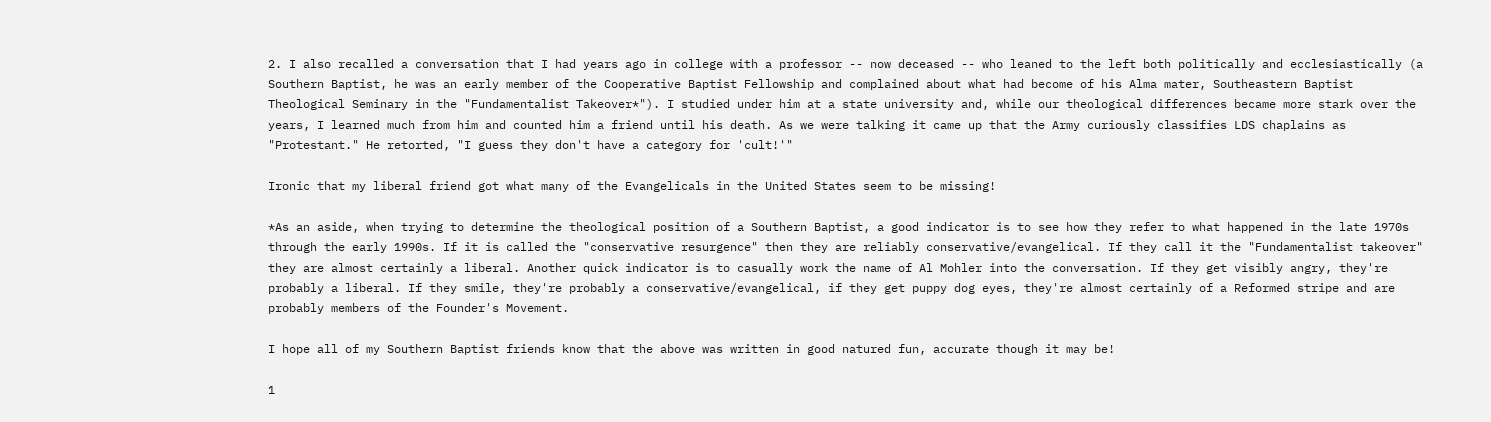2. I also recalled a conversation that I had years ago in college with a professor -- now deceased -- who leaned to the left both politically and ecclesiastically (a Southern Baptist, he was an early member of the Cooperative Baptist Fellowship and complained about what had become of his Alma mater, Southeastern Baptist Theological Seminary in the "Fundamentalist Takeover*"). I studied under him at a state university and, while our theological differences became more stark over the years, I learned much from him and counted him a friend until his death. As we were talking it came up that the Army curiously classifies LDS chaplains as "Protestant." He retorted, "I guess they don't have a category for 'cult!'"

Ironic that my liberal friend got what many of the Evangelicals in the United States seem to be missing!

*As an aside, when trying to determine the theological position of a Southern Baptist, a good indicator is to see how they refer to what happened in the late 1970s through the early 1990s. If it is called the "conservative resurgence" then they are reliably conservative/evangelical. If they call it the "Fundamentalist takeover" they are almost certainly a liberal. Another quick indicator is to casually work the name of Al Mohler into the conversation. If they get visibly angry, they're probably a liberal. If they smile, they're probably a conservative/evangelical, if they get puppy dog eyes, they're almost certainly of a Reformed stripe and are probably members of the Founder's Movement.

I hope all of my Southern Baptist friends know that the above was written in good natured fun, accurate though it may be!

1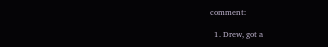comment:

  1. Drew, got a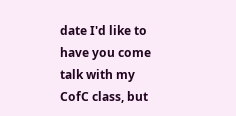date I'd like to have you come talk with my CofC class, but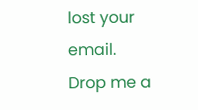lost your email. Drop me a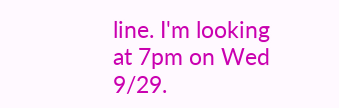line. I'm looking at 7pm on Wed 9/29.